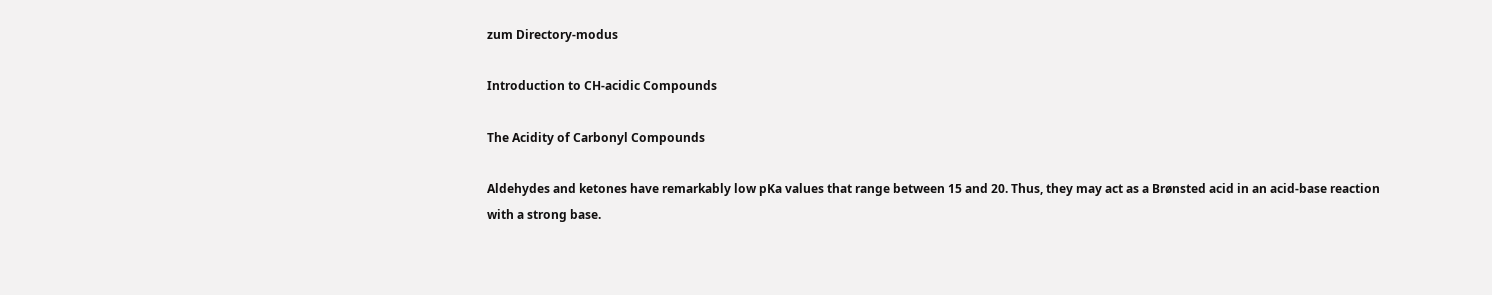zum Directory-modus

Introduction to CH-acidic Compounds

The Acidity of Carbonyl Compounds

Aldehydes and ketones have remarkably low pKa values that range between 15 and 20. Thus, they may act as a Brønsted acid in an acid-base reaction with a strong base.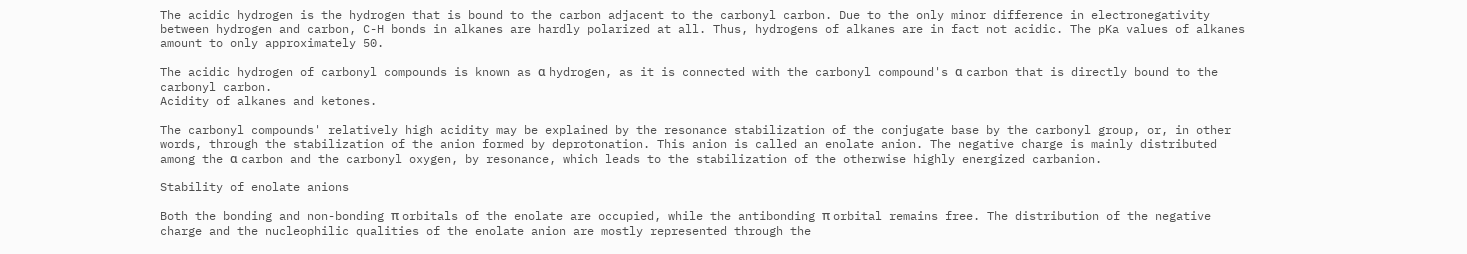The acidic hydrogen is the hydrogen that is bound to the carbon adjacent to the carbonyl carbon. Due to the only minor difference in electronegativity between hydrogen and carbon, C-H bonds in alkanes are hardly polarized at all. Thus, hydrogens of alkanes are in fact not acidic. The pKa values of alkanes amount to only approximately 50.

The acidic hydrogen of carbonyl compounds is known as α hydrogen, as it is connected with the carbonyl compound's α carbon that is directly bound to the carbonyl carbon.
Acidity of alkanes and ketones.

The carbonyl compounds' relatively high acidity may be explained by the resonance stabilization of the conjugate base by the carbonyl group, or, in other words, through the stabilization of the anion formed by deprotonation. This anion is called an enolate anion. The negative charge is mainly distributed among the α carbon and the carbonyl oxygen, by resonance, which leads to the stabilization of the otherwise highly energized carbanion.

Stability of enolate anions

Both the bonding and non-bonding π orbitals of the enolate are occupied, while the antibonding π orbital remains free. The distribution of the negative charge and the nucleophilic qualities of the enolate anion are mostly represented through the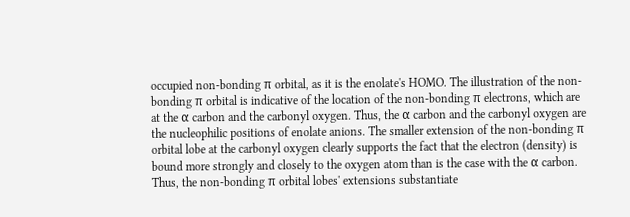occupied non-bonding π orbital, as it is the enolate's HOMO. The illustration of the non-bonding π orbital is indicative of the location of the non-bonding π electrons, which are at the α carbon and the carbonyl oxygen. Thus, the α carbon and the carbonyl oxygen are the nucleophilic positions of enolate anions. The smaller extension of the non-bonding π orbital lobe at the carbonyl oxygen clearly supports the fact that the electron (density) is bound more strongly and closely to the oxygen atom than is the case with the α carbon. Thus, the non-bonding π orbital lobes' extensions substantiate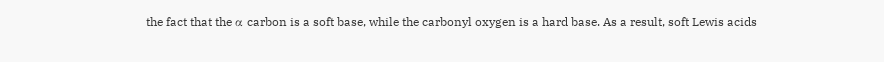the fact that the α carbon is a soft base, while the carbonyl oxygen is a hard base. As a result, soft Lewis acids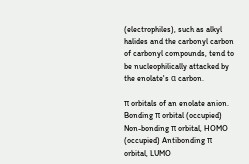(electrophiles), such as alkyl halides and the carbonyl carbon of carbonyl compounds, tend to be nucleophilically attacked by the enolate's α carbon.

π orbitals of an enolate anion.
Bonding π orbital (occupied) Non-bonding π orbital, HOMO (occupied) Antibonding π orbital, LUMO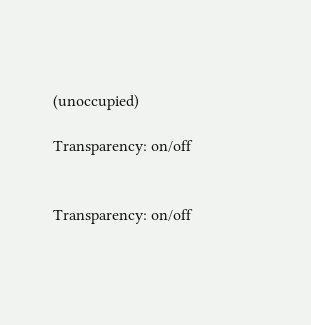(unoccupied)

Transparency: on/off


Transparency: on/off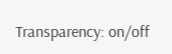Transparency: on/off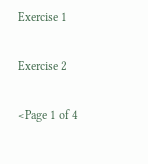Exercise 1

Exercise 2

<Page 1 of 4